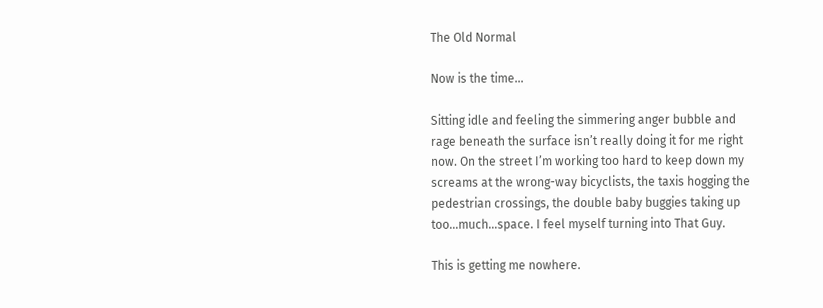The Old Normal

Now is the time…

Sitting idle and feeling the simmering anger bubble and rage beneath the surface isn’t really doing it for me right now. On the street I’m working too hard to keep down my screams at the wrong-way bicyclists, the taxis hogging the pedestrian crossings, the double baby buggies taking up too…much…space. I feel myself turning into That Guy.

This is getting me nowhere.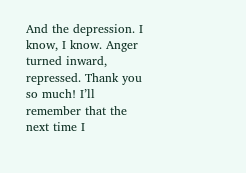And the depression. I know, I know. Anger turned inward, repressed. Thank you so much! I’ll remember that the next time I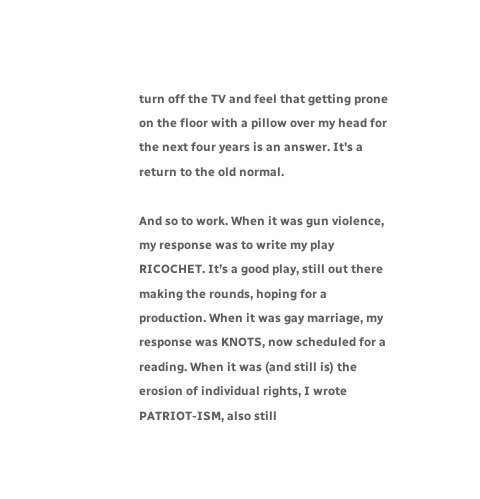turn off the TV and feel that getting prone on the floor with a pillow over my head for the next four years is an answer. It's a return to the old normal.

And so to work. When it was gun violence, my response was to write my play RICOCHET. It’s a good play, still out there making the rounds, hoping for a production. When it was gay marriage, my response was KNOTS, now scheduled for a reading. When it was (and still is) the erosion of individual rights, I wrote PATRIOT-ISM, also still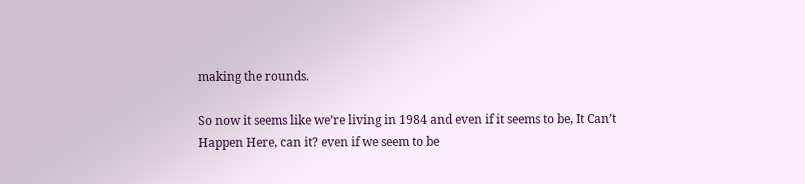making the rounds.

So now it seems like we’re living in 1984 and even if it seems to be, It Can’t Happen Here, can it? even if we seem to be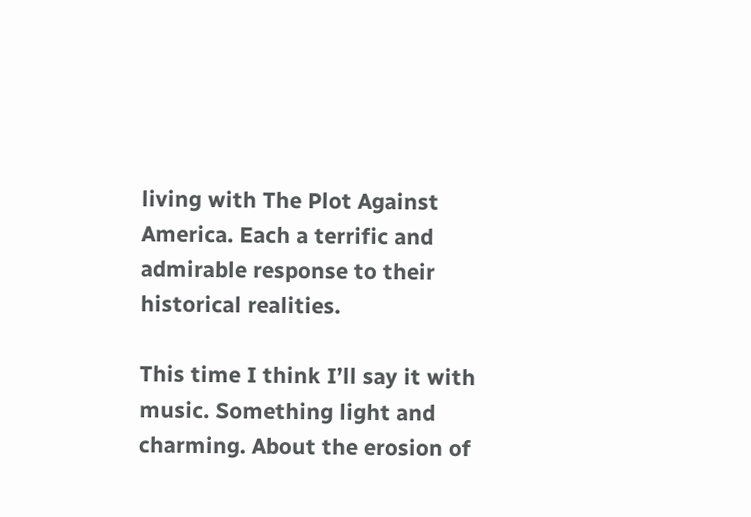living with The Plot Against America. Each a terrific and admirable response to their historical realities.

This time I think I’ll say it with music. Something light and charming. About the erosion of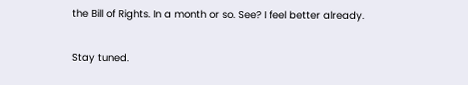the Bill of Rights. In a month or so. See? I feel better already.

Stay tuned.